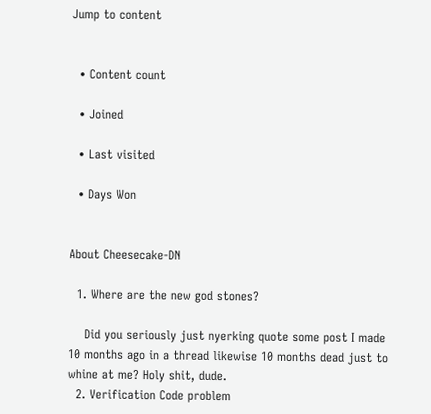Jump to content


  • Content count

  • Joined

  • Last visited

  • Days Won


About Cheesecake-DN

  1. Where are the new god stones?

    Did you seriously just nyerking quote some post I made 10 months ago in a thread likewise 10 months dead just to whine at me? Holy shit, dude.
  2. Verification Code problem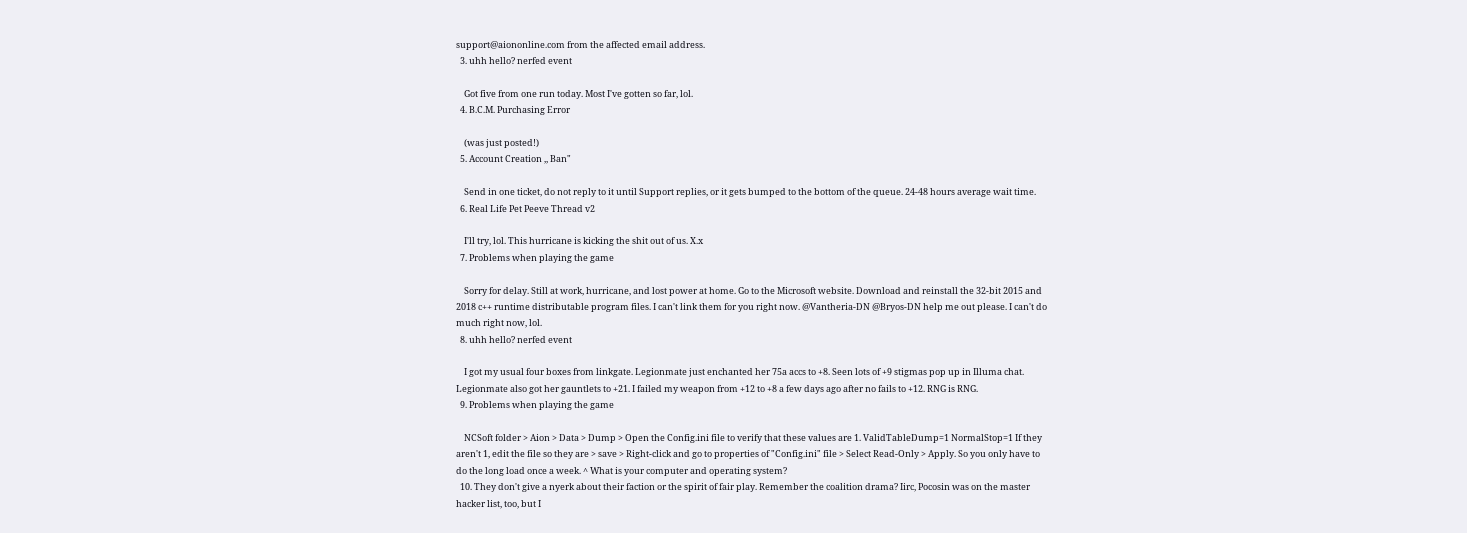support@aiononline.com from the affected email address.
  3. uhh hello? nerfed event

    Got five from one run today. Most I've gotten so far, lol.
  4. B.C.M. Purchasing Error

    (was just posted!)
  5. Account Creation ,, Ban"

    Send in one ticket, do not reply to it until Support replies, or it gets bumped to the bottom of the queue. 24-48 hours average wait time.
  6. Real Life Pet Peeve Thread v2

    I'll try, lol. This hurricane is kicking the shit out of us. X.x
  7. Problems when playing the game

    Sorry for delay. Still at work, hurricane, and lost power at home. Go to the Microsoft website. Download and reinstall the 32-bit 2015 and 2018 c++ runtime distributable program files. I can't link them for you right now. @Vantheria-DN @Bryos-DN help me out please. I can't do much right now, lol.
  8. uhh hello? nerfed event

    I got my usual four boxes from linkgate. Legionmate just enchanted her 75a accs to +8. Seen lots of +9 stigmas pop up in Illuma chat. Legionmate also got her gauntlets to +21. I failed my weapon from +12 to +8 a few days ago after no fails to +12. RNG is RNG.
  9. Problems when playing the game

    NCSoft folder > Aion > Data > Dump > Open the Config.ini file to verify that these values are 1. ValidTableDump=1 NormalStop=1 If they aren't 1, edit the file so they are > save > Right-click and go to properties of "Config.ini" file > Select Read-Only > Apply. So you only have to do the long load once a week. ^ What is your computer and operating system?
  10. They don't give a nyerk about their faction or the spirit of fair play. Remember the coalition drama? Iirc, Pocosin was on the master hacker list, too, but I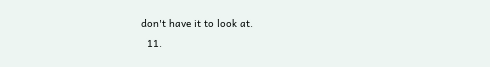don't have it to look at.
  11.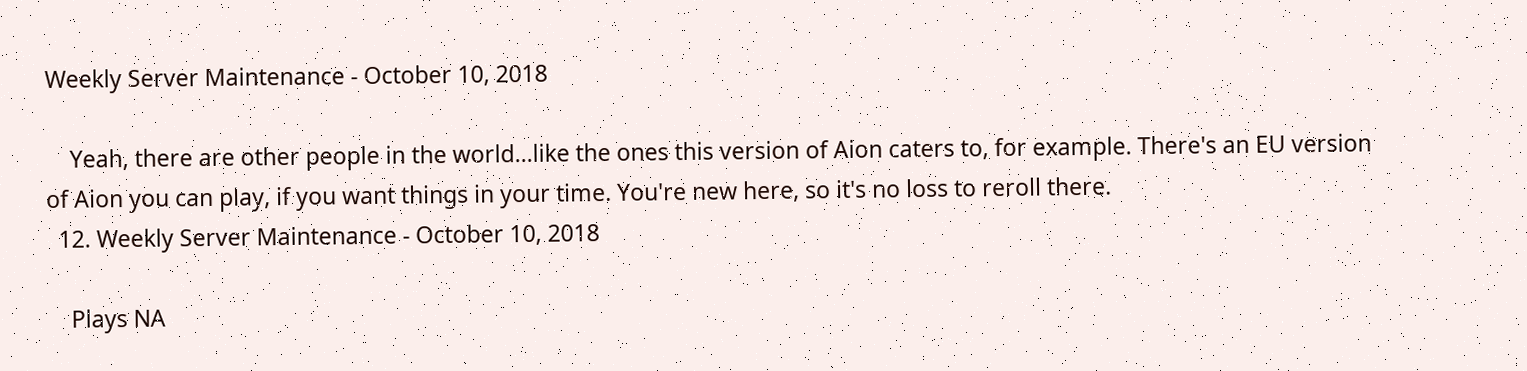Weekly Server Maintenance - October 10, 2018

    Yeah, there are other people in the world...like the ones this version of Aion caters to, for example. There's an EU version of Aion you can play, if you want things in your time. You're new here, so it's no loss to reroll there.
  12. Weekly Server Maintenance - October 10, 2018

    Plays NA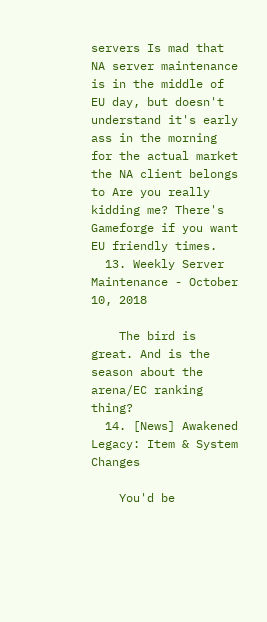servers Is mad that NA server maintenance is in the middle of EU day, but doesn't understand it's early ass in the morning for the actual market the NA client belongs to Are you really kidding me? There's Gameforge if you want EU friendly times.
  13. Weekly Server Maintenance - October 10, 2018

    The bird is great. And is the season about the arena/EC ranking thing?
  14. [News] Awakened Legacy: Item & System Changes

    You'd be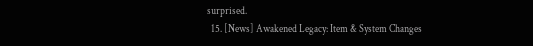surprised.
  15. [News] Awakened Legacy: Item & System Changes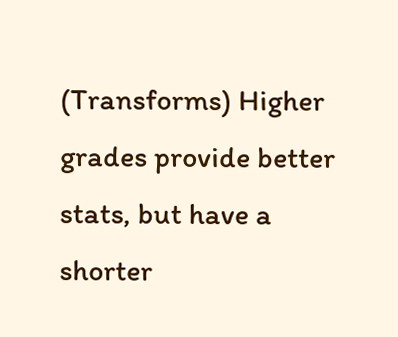(Transforms) Higher grades provide better stats, but have a shorter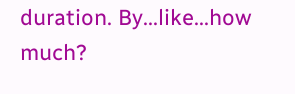duration. By...like...how much?